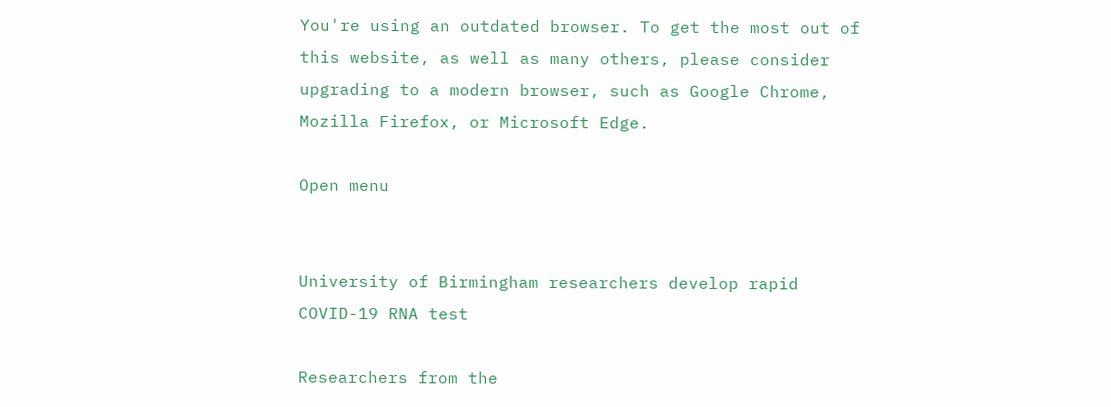You're using an outdated browser. To get the most out of this website, as well as many others, please consider upgrading to a modern browser, such as Google Chrome, Mozilla Firefox, or Microsoft Edge.

Open menu


University of Birmingham researchers develop rapid COVID-19 RNA test

Researchers from the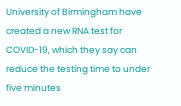University of Birmingham have created a new RNA test for COVID-19, which they say can reduce the testing time to under five minutes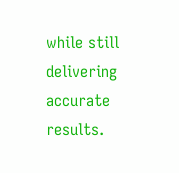while still delivering accurate results.